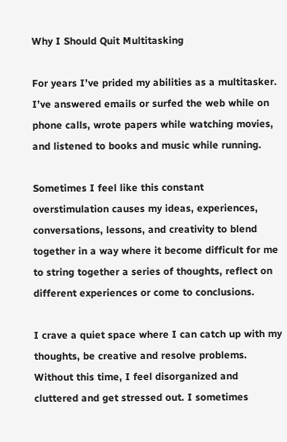Why I Should Quit Multitasking

For years I’ve prided my abilities as a multitasker. I’ve answered emails or surfed the web while on phone calls, wrote papers while watching movies, and listened to books and music while running.

Sometimes I feel like this constant overstimulation causes my ideas, experiences, conversations, lessons, and creativity to blend together in a way where it become difficult for me to string together a series of thoughts, reflect on different experiences or come to conclusions.

I crave a quiet space where I can catch up with my thoughts, be creative and resolve problems. Without this time, I feel disorganized and cluttered and get stressed out. I sometimes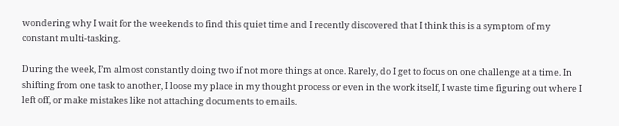wondering why I wait for the weekends to find this quiet time and I recently discovered that I think this is a symptom of my constant multi-tasking.

During the week, I’m almost constantly doing two if not more things at once. Rarely, do I get to focus on one challenge at a time. In shifting from one task to another, I loose my place in my thought process or even in the work itself, I waste time figuring out where I left off, or make mistakes like not attaching documents to emails.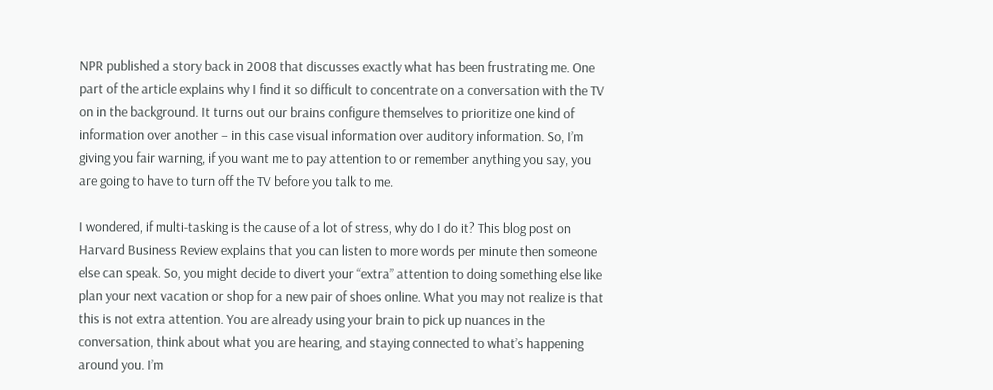NPR published a story back in 2008 that discusses exactly what has been frustrating me. One part of the article explains why I find it so difficult to concentrate on a conversation with the TV on in the background. It turns out our brains configure themselves to prioritize one kind of information over another – in this case visual information over auditory information. So, I’m giving you fair warning, if you want me to pay attention to or remember anything you say, you are going to have to turn off the TV before you talk to me.

I wondered, if multi-tasking is the cause of a lot of stress, why do I do it? This blog post on Harvard Business Review explains that you can listen to more words per minute then someone else can speak. So, you might decide to divert your “extra” attention to doing something else like plan your next vacation or shop for a new pair of shoes online. What you may not realize is that this is not extra attention. You are already using your brain to pick up nuances in the conversation, think about what you are hearing, and staying connected to what’s happening around you. I’m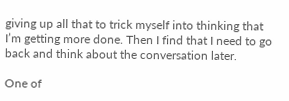giving up all that to trick myself into thinking that I’m getting more done. Then I find that I need to go back and think about the conversation later.

One of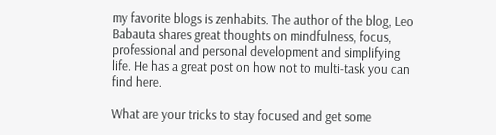my favorite blogs is zenhabits. The author of the blog, Leo Babauta shares great thoughts on mindfulness, focus, professional and personal development and simplifying life. He has a great post on how not to multi-task you can find here.

What are your tricks to stay focused and get some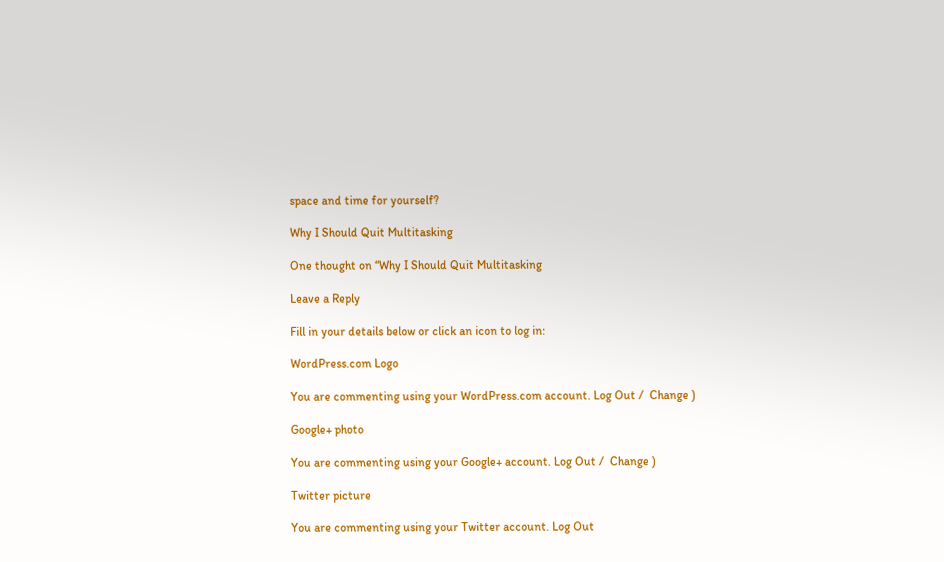space and time for yourself?

Why I Should Quit Multitasking

One thought on “Why I Should Quit Multitasking

Leave a Reply

Fill in your details below or click an icon to log in:

WordPress.com Logo

You are commenting using your WordPress.com account. Log Out /  Change )

Google+ photo

You are commenting using your Google+ account. Log Out /  Change )

Twitter picture

You are commenting using your Twitter account. Log Out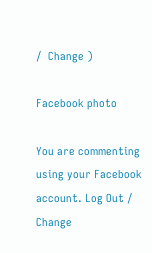/  Change )

Facebook photo

You are commenting using your Facebook account. Log Out /  Change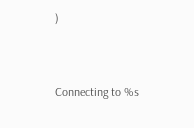)


Connecting to %s